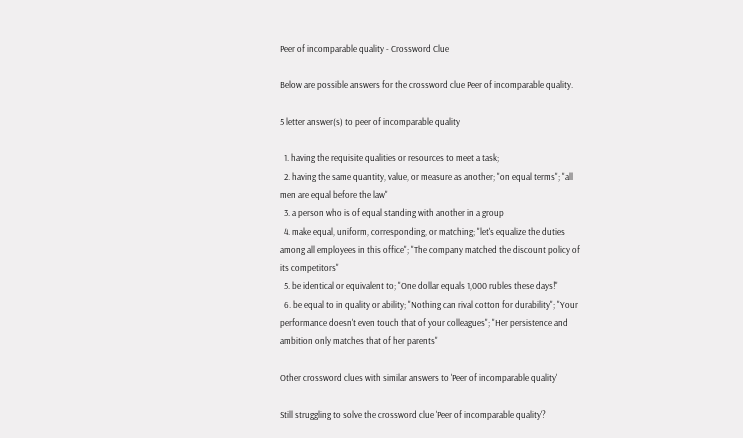Peer of incomparable quality - Crossword Clue

Below are possible answers for the crossword clue Peer of incomparable quality.

5 letter answer(s) to peer of incomparable quality

  1. having the requisite qualities or resources to meet a task;
  2. having the same quantity, value, or measure as another; "on equal terms"; "all men are equal before the law"
  3. a person who is of equal standing with another in a group
  4. make equal, uniform, corresponding, or matching; "let's equalize the duties among all employees in this office"; "The company matched the discount policy of its competitors"
  5. be identical or equivalent to; "One dollar equals 1,000 rubles these days!"
  6. be equal to in quality or ability; "Nothing can rival cotton for durability"; "Your performance doesn't even touch that of your colleagues"; "Her persistence and ambition only matches that of her parents"

Other crossword clues with similar answers to 'Peer of incomparable quality'

Still struggling to solve the crossword clue 'Peer of incomparable quality'?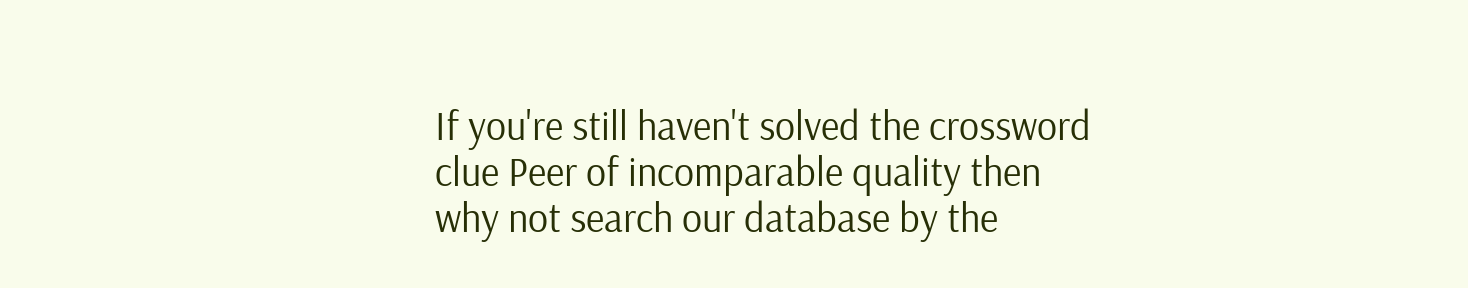If you're still haven't solved the crossword clue Peer of incomparable quality then why not search our database by the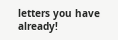letters you have already!